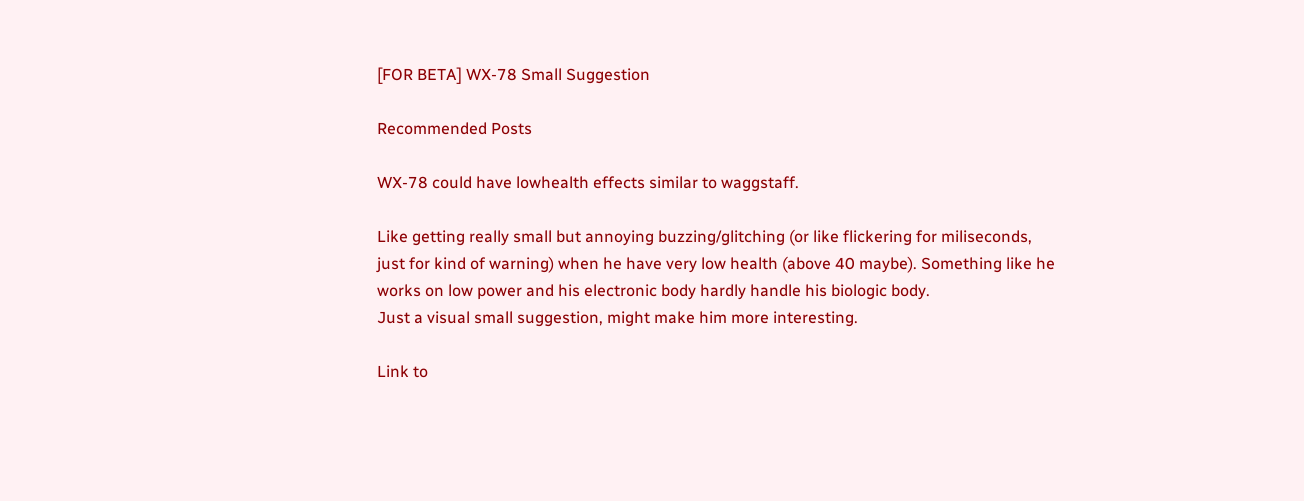[FOR BETA] WX-78 Small Suggestion

Recommended Posts

WX-78 could have lowhealth effects similar to waggstaff.

Like getting really small but annoying buzzing/glitching (or like flickering for miliseconds, just for kind of warning) when he have very low health (above 40 maybe). Something like he works on low power and his electronic body hardly handle his biologic body.
Just a visual small suggestion, might make him more interesting.

Link to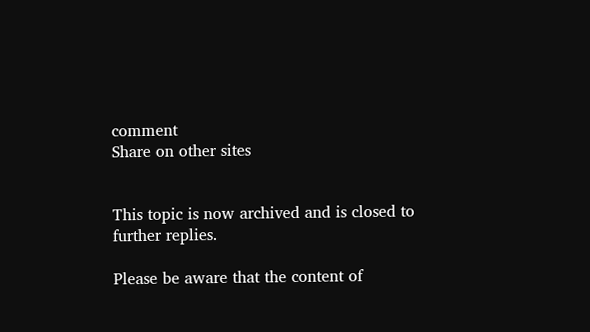comment
Share on other sites


This topic is now archived and is closed to further replies.

Please be aware that the content of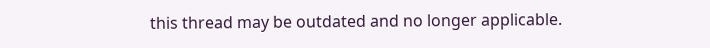this thread may be outdated and no longer applicable.